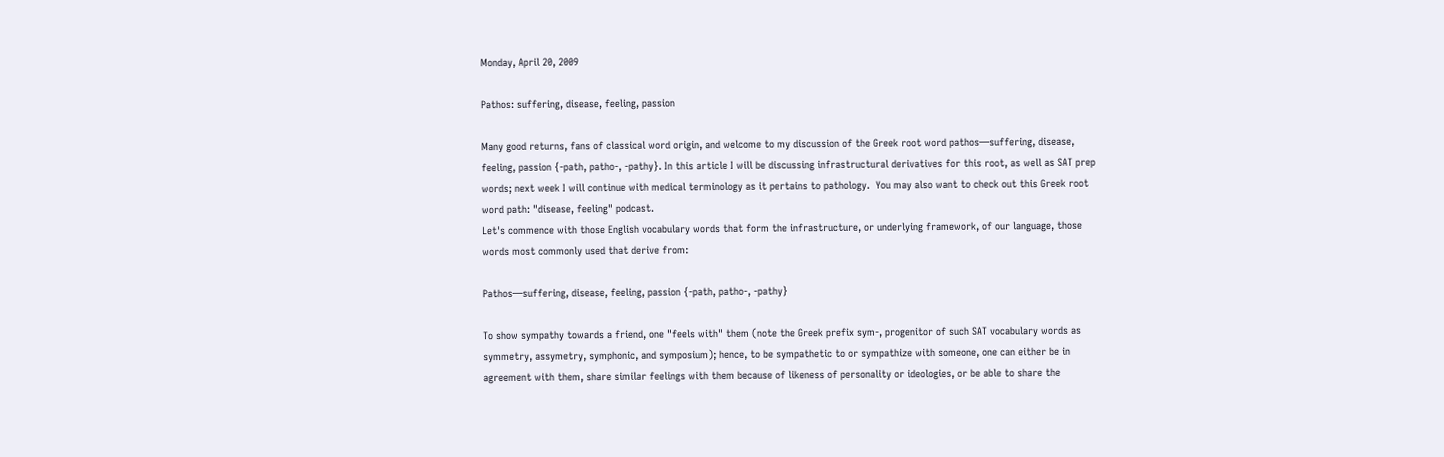Monday, April 20, 2009

Pathos: suffering, disease, feeling, passion

Many good returns, fans of classical word origin, and welcome to my discussion of the Greek root word pathos—suffering, disease, feeling, passion {-path, patho-, -pathy}. In this article I will be discussing infrastructural derivatives for this root, as well as SAT prep words; next week I will continue with medical terminology as it pertains to pathology.  You may also want to check out this Greek root word path: "disease, feeling" podcast.
Let's commence with those English vocabulary words that form the infrastructure, or underlying framework, of our language, those words most commonly used that derive from:

Pathos—suffering, disease, feeling, passion {-path, patho-, -pathy}

To show sympathy towards a friend, one "feels with" them (note the Greek prefix sym-, progenitor of such SAT vocabulary words as symmetry, assymetry, symphonic, and symposium); hence, to be sympathetic to or sympathize with someone, one can either be in agreement with them, share similar feelings with them because of likeness of personality or ideologies, or be able to share the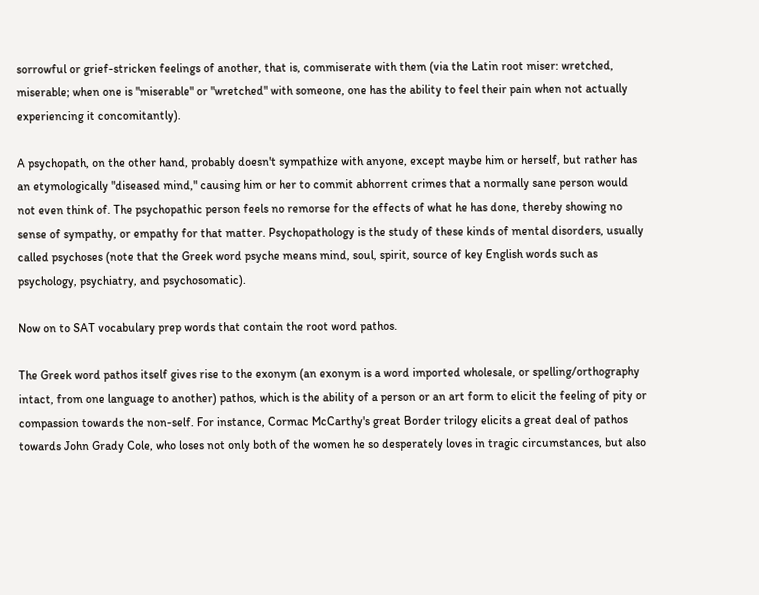sorrowful or grief-stricken feelings of another, that is, commiserate with them (via the Latin root miser: wretched, miserable; when one is "miserable" or "wretched" with someone, one has the ability to feel their pain when not actually experiencing it concomitantly).

A psychopath, on the other hand, probably doesn't sympathize with anyone, except maybe him or herself, but rather has an etymologically "diseased mind," causing him or her to commit abhorrent crimes that a normally sane person would not even think of. The psychopathic person feels no remorse for the effects of what he has done, thereby showing no sense of sympathy, or empathy for that matter. Psychopathology is the study of these kinds of mental disorders, usually called psychoses (note that the Greek word psyche means mind, soul, spirit, source of key English words such as psychology, psychiatry, and psychosomatic).

Now on to SAT vocabulary prep words that contain the root word pathos.

The Greek word pathos itself gives rise to the exonym (an exonym is a word imported wholesale, or spelling/orthography intact, from one language to another) pathos, which is the ability of a person or an art form to elicit the feeling of pity or compassion towards the non-self. For instance, Cormac McCarthy's great Border trilogy elicits a great deal of pathos towards John Grady Cole, who loses not only both of the women he so desperately loves in tragic circumstances, but also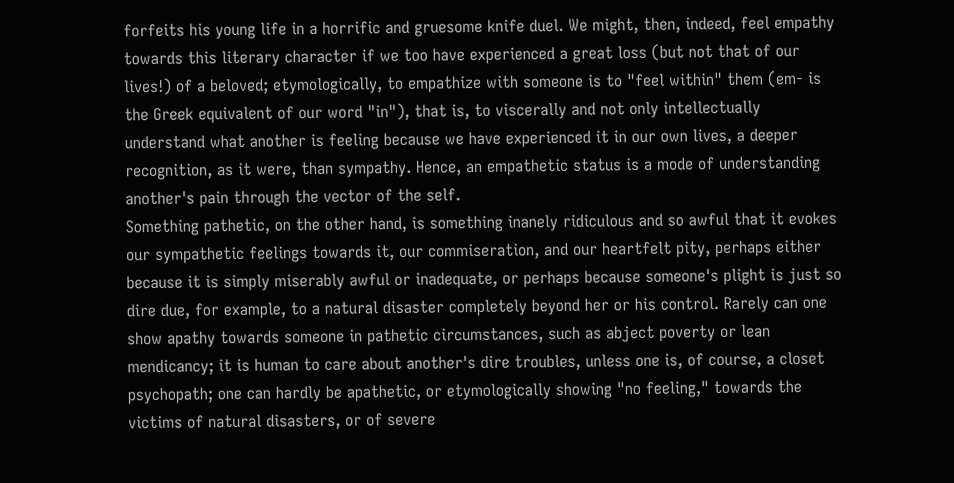forfeits his young life in a horrific and gruesome knife duel. We might, then, indeed, feel empathy towards this literary character if we too have experienced a great loss (but not that of our lives!) of a beloved; etymologically, to empathize with someone is to "feel within" them (em- is the Greek equivalent of our word "in"), that is, to viscerally and not only intellectually understand what another is feeling because we have experienced it in our own lives, a deeper recognition, as it were, than sympathy. Hence, an empathetic status is a mode of understanding another's pain through the vector of the self.
Something pathetic, on the other hand, is something inanely ridiculous and so awful that it evokes our sympathetic feelings towards it, our commiseration, and our heartfelt pity, perhaps either because it is simply miserably awful or inadequate, or perhaps because someone's plight is just so dire due, for example, to a natural disaster completely beyond her or his control. Rarely can one show apathy towards someone in pathetic circumstances, such as abject poverty or lean mendicancy; it is human to care about another's dire troubles, unless one is, of course, a closet psychopath; one can hardly be apathetic, or etymologically showing "no feeling," towards the victims of natural disasters, or of severe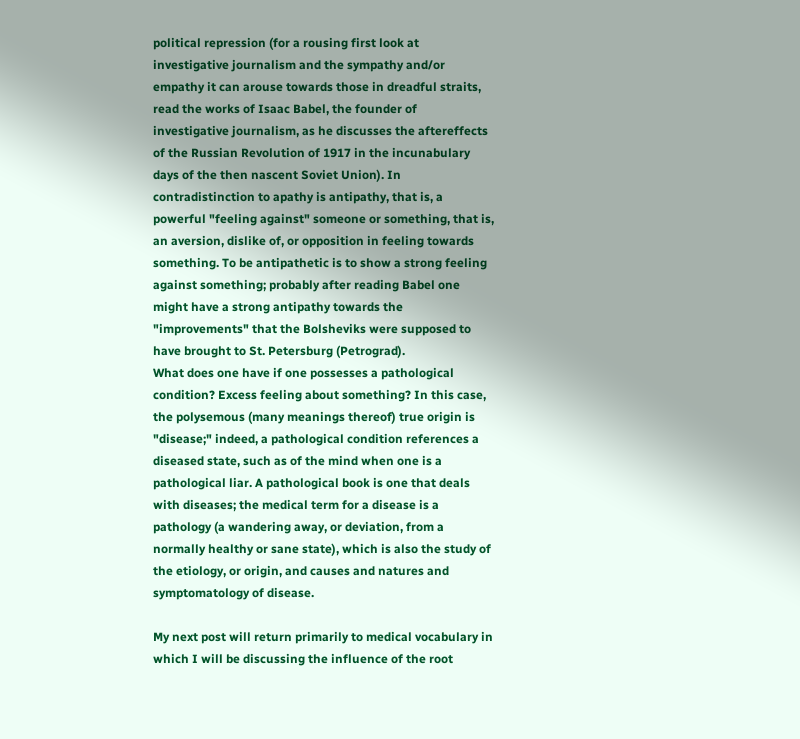political repression (for a rousing first look at investigative journalism and the sympathy and/or empathy it can arouse towards those in dreadful straits, read the works of Isaac Babel, the founder of investigative journalism, as he discusses the aftereffects of the Russian Revolution of 1917 in the incunabulary days of the then nascent Soviet Union). In contradistinction to apathy is antipathy, that is, a powerful "feeling against" someone or something, that is, an aversion, dislike of, or opposition in feeling towards something. To be antipathetic is to show a strong feeling against something; probably after reading Babel one might have a strong antipathy towards the "improvements" that the Bolsheviks were supposed to have brought to St. Petersburg (Petrograd).
What does one have if one possesses a pathological condition? Excess feeling about something? In this case, the polysemous (many meanings thereof) true origin is "disease;" indeed, a pathological condition references a diseased state, such as of the mind when one is a pathological liar. A pathological book is one that deals with diseases; the medical term for a disease is a pathology (a wandering away, or deviation, from a normally healthy or sane state), which is also the study of the etiology, or origin, and causes and natures and symptomatology of disease.

My next post will return primarily to medical vocabulary in which I will be discussing the influence of the root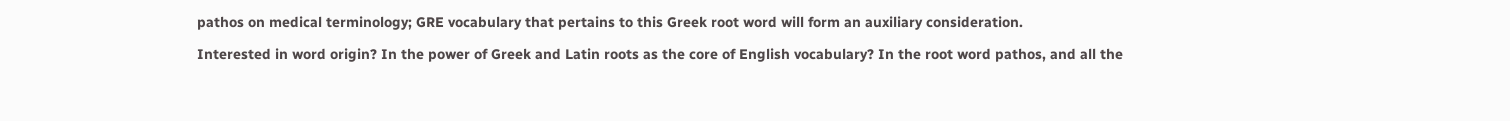pathos on medical terminology; GRE vocabulary that pertains to this Greek root word will form an auxiliary consideration.

Interested in word origin? In the power of Greek and Latin roots as the core of English vocabulary? In the root word pathos, and all the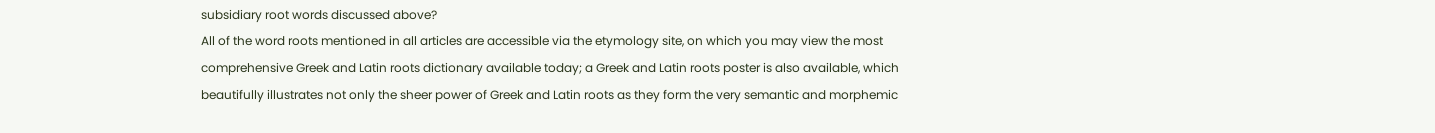subsidiary root words discussed above?
All of the word roots mentioned in all articles are accessible via the etymology site, on which you may view the most comprehensive Greek and Latin roots dictionary available today; a Greek and Latin roots poster is also available, which beautifully illustrates not only the sheer power of Greek and Latin roots as they form the very semantic and morphemic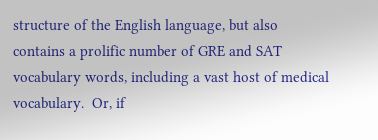structure of the English language, but also contains a prolific number of GRE and SAT vocabulary words, including a vast host of medical vocabulary.  Or, if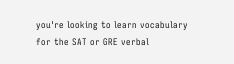you're looking to learn vocabulary for the SAT or GRE verbal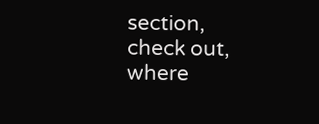section, check out, where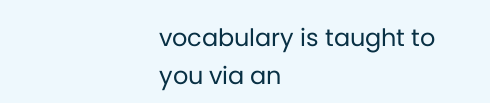vocabulary is taught to you via an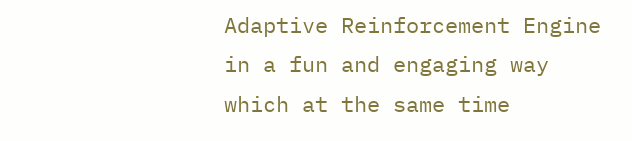Adaptive Reinforcement Engine in a fun and engaging way which at the same time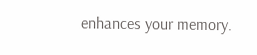enhances your memory.